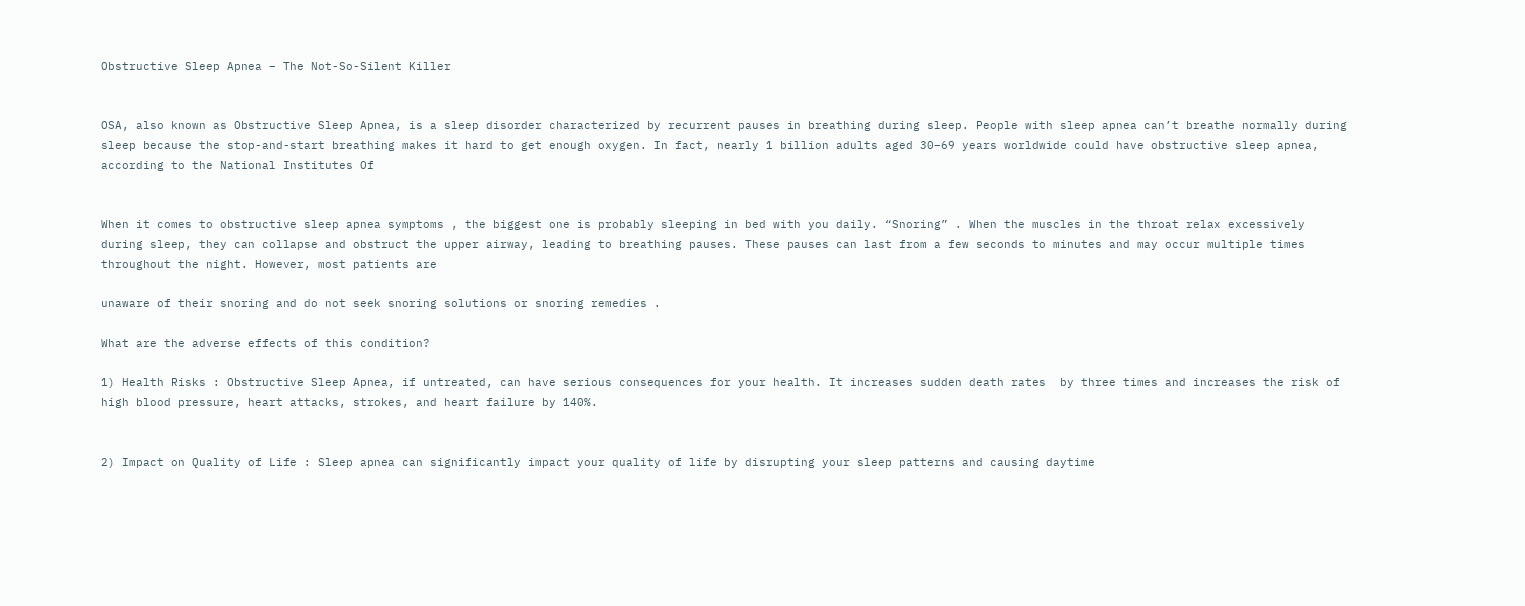Obstructive Sleep Apnea – The Not-So-Silent Killer


OSA, also known as Obstructive Sleep Apnea, is a sleep disorder characterized by recurrent pauses in breathing during sleep. People with sleep apnea can’t breathe normally during sleep because the stop-and-start breathing makes it hard to get enough oxygen. In fact, nearly 1 billion adults aged 30–69 years worldwide could have obstructive sleep apnea, according to the National Institutes Of


When it comes to obstructive sleep apnea symptoms , the biggest one is probably sleeping in bed with you daily. “Snoring” . When the muscles in the throat relax excessively during sleep, they can collapse and obstruct the upper airway, leading to breathing pauses. These pauses can last from a few seconds to minutes and may occur multiple times throughout the night. However, most patients are

unaware of their snoring and do not seek snoring solutions or snoring remedies .

What are the adverse effects of this condition?

1) Health Risks : Obstructive Sleep Apnea, if untreated, can have serious consequences for your health. It increases sudden death rates  by three times and increases the risk of high blood pressure, heart attacks, strokes, and heart failure by 140%.


2) Impact on Quality of Life : Sleep apnea can significantly impact your quality of life by disrupting your sleep patterns and causing daytime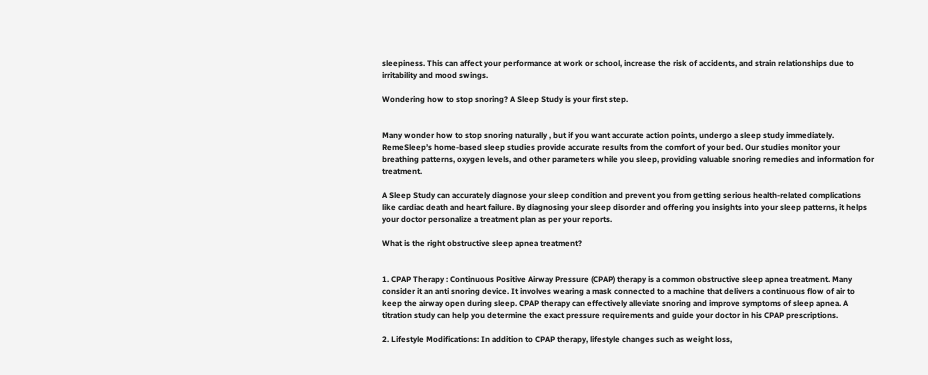sleepiness. This can affect your performance at work or school, increase the risk of accidents, and strain relationships due to irritability and mood swings.

Wondering how to stop snoring? A Sleep Study is your first step.


Many wonder how to stop snoring naturally , but if you want accurate action points, undergo a sleep study immediately. RemeSleep’s home-based sleep studies provide accurate results from the comfort of your bed. Our studies monitor your breathing patterns, oxygen levels, and other parameters while you sleep, providing valuable snoring remedies and information for treatment.

A Sleep Study can accurately diagnose your sleep condition and prevent you from getting serious health-related complications like cardiac death and heart failure. By diagnosing your sleep disorder and offering you insights into your sleep patterns, it helps your doctor personalize a treatment plan as per your reports.

What is the right obstructive sleep apnea treatment?


1. CPAP Therapy : Continuous Positive Airway Pressure (CPAP) therapy is a common obstructive sleep apnea treatment. Many consider it an anti snoring device. It involves wearing a mask connected to a machine that delivers a continuous flow of air to keep the airway open during sleep. CPAP therapy can effectively alleviate snoring and improve symptoms of sleep apnea. A titration study can help you determine the exact pressure requirements and guide your doctor in his CPAP prescriptions.

2. Lifestyle Modifications: In addition to CPAP therapy, lifestyle changes such as weight loss,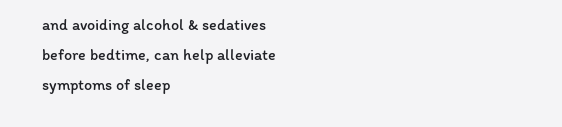and avoiding alcohol & sedatives before bedtime, can help alleviate symptoms of sleep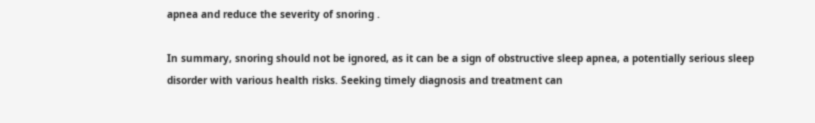apnea and reduce the severity of snoring .

In summary, snoring should not be ignored, as it can be a sign of obstructive sleep apnea, a potentially serious sleep disorder with various health risks. Seeking timely diagnosis and treatment can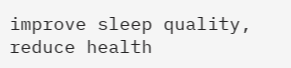improve sleep quality, reduce health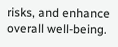risks, and enhance overall well-being.